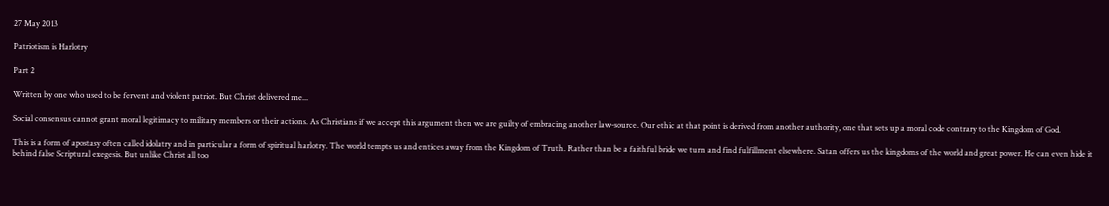27 May 2013

Patriotism is Harlotry

Part 2

Written by one who used to be fervent and violent patriot. But Christ delivered me...

Social consensus cannot grant moral legitimacy to military members or their actions. As Christians if we accept this argument then we are guilty of embracing another law-source. Our ethic at that point is derived from another authority, one that sets up a moral code contrary to the Kingdom of God.

This is a form of apostasy often called idolatry and in particular a form of spiritual harlotry. The world tempts us and entices away from the Kingdom of Truth. Rather than be a faithful bride we turn and find fulfillment elsewhere. Satan offers us the kingdoms of the world and great power. He can even hide it behind false Scriptural exegesis. But unlike Christ all too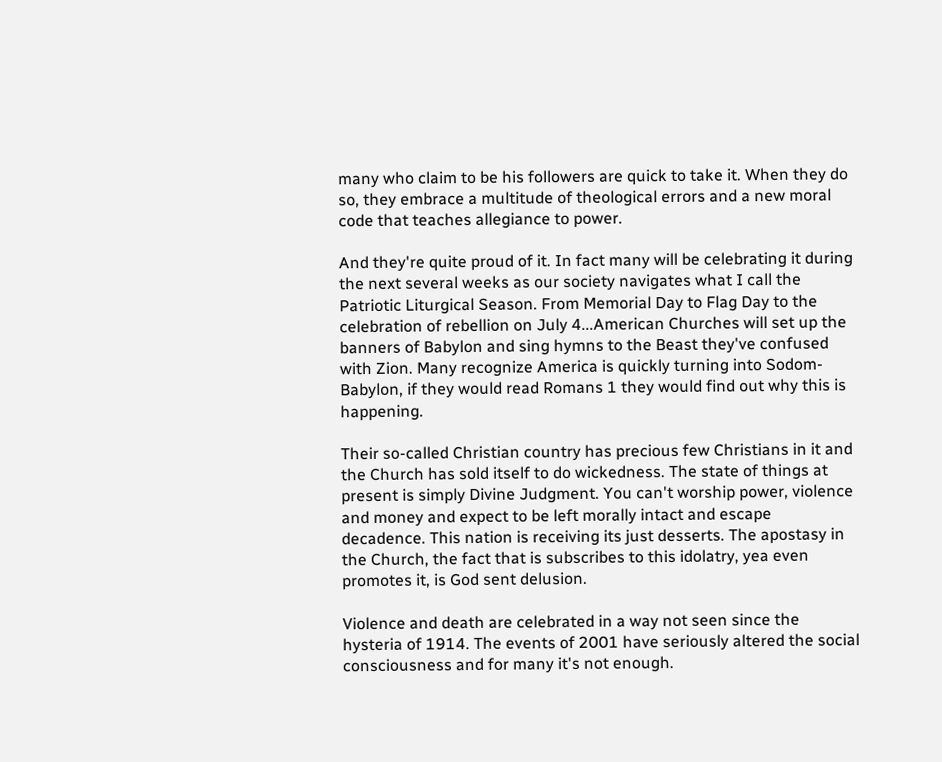many who claim to be his followers are quick to take it. When they do so, they embrace a multitude of theological errors and a new moral code that teaches allegiance to power.

And they're quite proud of it. In fact many will be celebrating it during the next several weeks as our society navigates what I call the Patriotic Liturgical Season. From Memorial Day to Flag Day to the celebration of rebellion on July 4...American Churches will set up the banners of Babylon and sing hymns to the Beast they've confused with Zion. Many recognize America is quickly turning into Sodom-Babylon, if they would read Romans 1 they would find out why this is happening.

Their so-called Christian country has precious few Christians in it and the Church has sold itself to do wickedness. The state of things at present is simply Divine Judgment. You can't worship power, violence and money and expect to be left morally intact and escape decadence. This nation is receiving its just desserts. The apostasy in the Church, the fact that is subscribes to this idolatry, yea even promotes it, is God sent delusion.

Violence and death are celebrated in a way not seen since the hysteria of 1914. The events of 2001 have seriously altered the social consciousness and for many it's not enough.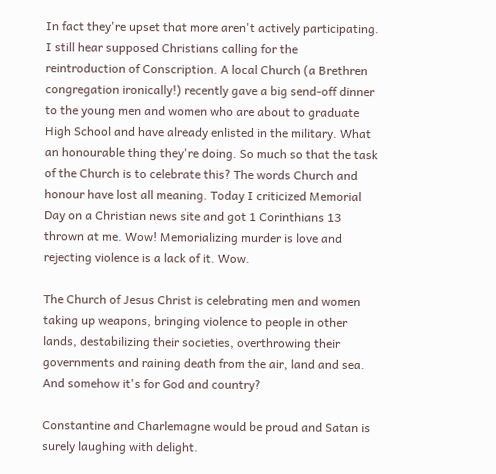In fact they're upset that more aren't actively participating. I still hear supposed Christians calling for the reintroduction of Conscription. A local Church (a Brethren congregation ironically!) recently gave a big send-off dinner to the young men and women who are about to graduate High School and have already enlisted in the military. What an honourable thing they're doing. So much so that the task of the Church is to celebrate this? The words Church and honour have lost all meaning. Today I criticized Memorial Day on a Christian news site and got 1 Corinthians 13 thrown at me. Wow! Memorializing murder is love and rejecting violence is a lack of it. Wow.

The Church of Jesus Christ is celebrating men and women taking up weapons, bringing violence to people in other lands, destabilizing their societies, overthrowing their governments and raining death from the air, land and sea. And somehow it's for God and country?

Constantine and Charlemagne would be proud and Satan is surely laughing with delight.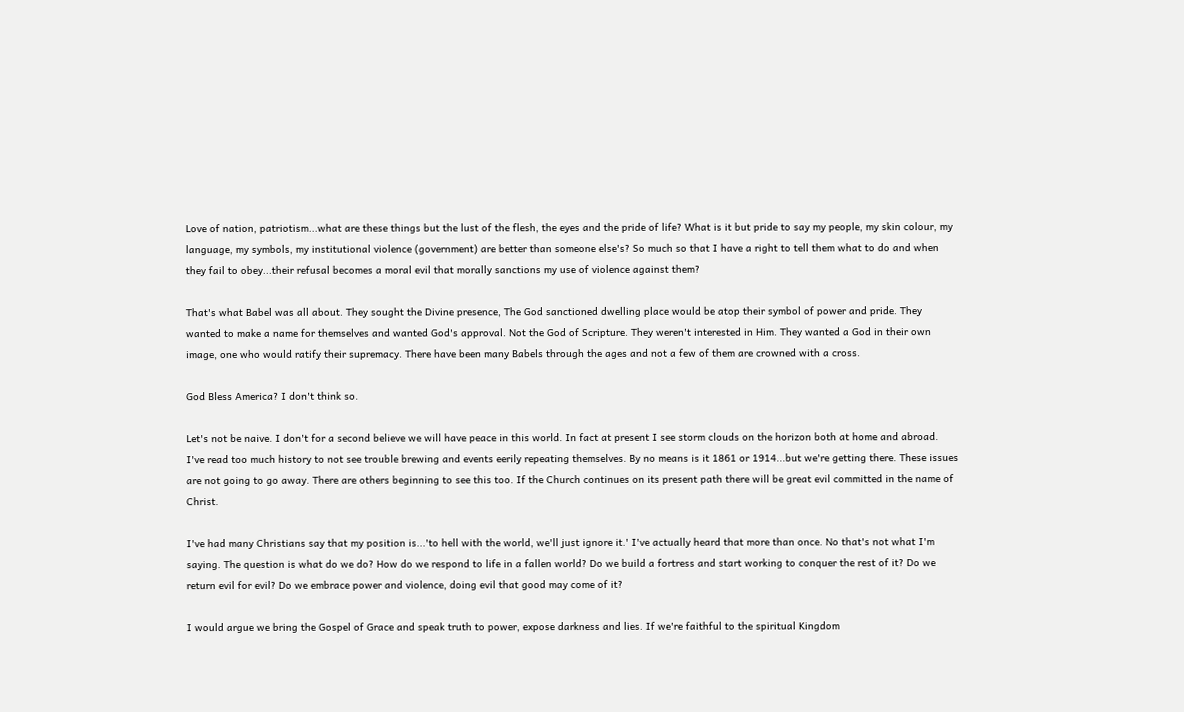Love of nation, patriotism...what are these things but the lust of the flesh, the eyes and the pride of life? What is it but pride to say my people, my skin colour, my language, my symbols, my institutional violence (government) are better than someone else's? So much so that I have a right to tell them what to do and when they fail to obey...their refusal becomes a moral evil that morally sanctions my use of violence against them?

That's what Babel was all about. They sought the Divine presence, The God sanctioned dwelling place would be atop their symbol of power and pride. They wanted to make a name for themselves and wanted God's approval. Not the God of Scripture. They weren't interested in Him. They wanted a God in their own image, one who would ratify their supremacy. There have been many Babels through the ages and not a few of them are crowned with a cross.

God Bless America? I don't think so.

Let's not be naive. I don't for a second believe we will have peace in this world. In fact at present I see storm clouds on the horizon both at home and abroad. I've read too much history to not see trouble brewing and events eerily repeating themselves. By no means is it 1861 or 1914...but we're getting there. These issues are not going to go away. There are others beginning to see this too. If the Church continues on its present path there will be great evil committed in the name of Christ.

I've had many Christians say that my position is...'to hell with the world, we'll just ignore it.' I've actually heard that more than once. No that's not what I'm saying. The question is what do we do? How do we respond to life in a fallen world? Do we build a fortress and start working to conquer the rest of it? Do we return evil for evil? Do we embrace power and violence, doing evil that good may come of it?

I would argue we bring the Gospel of Grace and speak truth to power, expose darkness and lies. If we're faithful to the spiritual Kingdom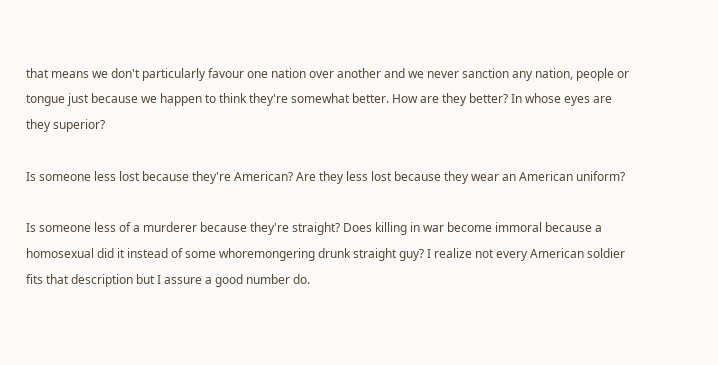that means we don't particularly favour one nation over another and we never sanction any nation, people or tongue just because we happen to think they're somewhat better. How are they better? In whose eyes are they superior?

Is someone less lost because they're American? Are they less lost because they wear an American uniform?

Is someone less of a murderer because they're straight? Does killing in war become immoral because a homosexual did it instead of some whoremongering drunk straight guy? I realize not every American soldier fits that description but I assure a good number do.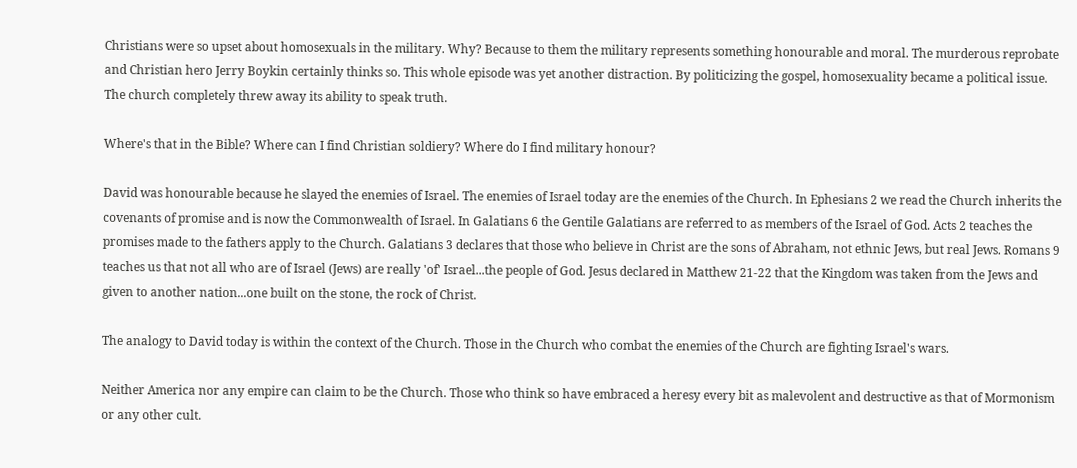Christians were so upset about homosexuals in the military. Why? Because to them the military represents something honourable and moral. The murderous reprobate and Christian hero Jerry Boykin certainly thinks so. This whole episode was yet another distraction. By politicizing the gospel, homosexuality became a political issue. The church completely threw away its ability to speak truth.

Where's that in the Bible? Where can I find Christian soldiery? Where do I find military honour?

David was honourable because he slayed the enemies of Israel. The enemies of Israel today are the enemies of the Church. In Ephesians 2 we read the Church inherits the covenants of promise and is now the Commonwealth of Israel. In Galatians 6 the Gentile Galatians are referred to as members of the Israel of God. Acts 2 teaches the promises made to the fathers apply to the Church. Galatians 3 declares that those who believe in Christ are the sons of Abraham, not ethnic Jews, but real Jews. Romans 9 teaches us that not all who are of Israel (Jews) are really 'of' Israel...the people of God. Jesus declared in Matthew 21-22 that the Kingdom was taken from the Jews and given to another nation...one built on the stone, the rock of Christ.

The analogy to David today is within the context of the Church. Those in the Church who combat the enemies of the Church are fighting Israel's wars.

Neither America nor any empire can claim to be the Church. Those who think so have embraced a heresy every bit as malevolent and destructive as that of Mormonism or any other cult.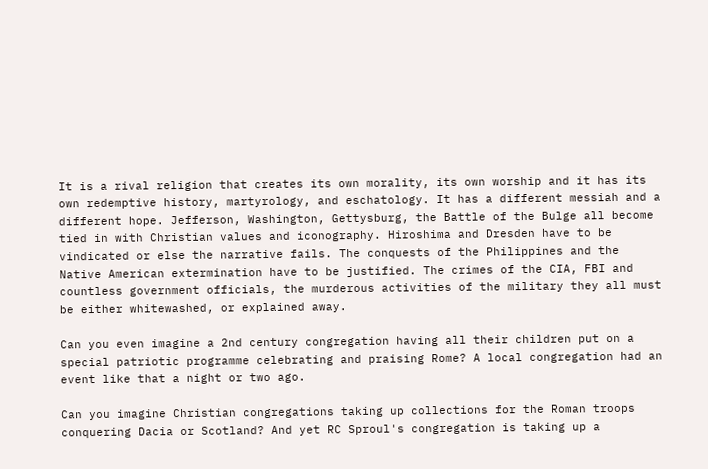It is a rival religion that creates its own morality, its own worship and it has its own redemptive history, martyrology, and eschatology. It has a different messiah and a different hope. Jefferson, Washington, Gettysburg, the Battle of the Bulge all become tied in with Christian values and iconography. Hiroshima and Dresden have to be vindicated or else the narrative fails. The conquests of the Philippines and the Native American extermination have to be justified. The crimes of the CIA, FBI and countless government officials, the murderous activities of the military they all must be either whitewashed, or explained away.

Can you even imagine a 2nd century congregation having all their children put on a special patriotic programme celebrating and praising Rome? A local congregation had an event like that a night or two ago.

Can you imagine Christian congregations taking up collections for the Roman troops conquering Dacia or Scotland? And yet RC Sproul's congregation is taking up a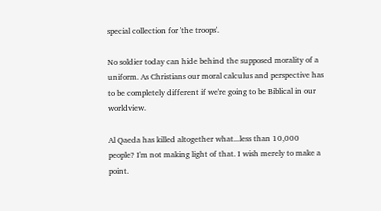special collection for 'the troops'.

No soldier today can hide behind the supposed morality of a uniform. As Christians our moral calculus and perspective has to be completely different if we're going to be Biblical in our worldview.

Al Qaeda has killed altogether what...less than 10,000 people? I'm not making light of that. I wish merely to make a point.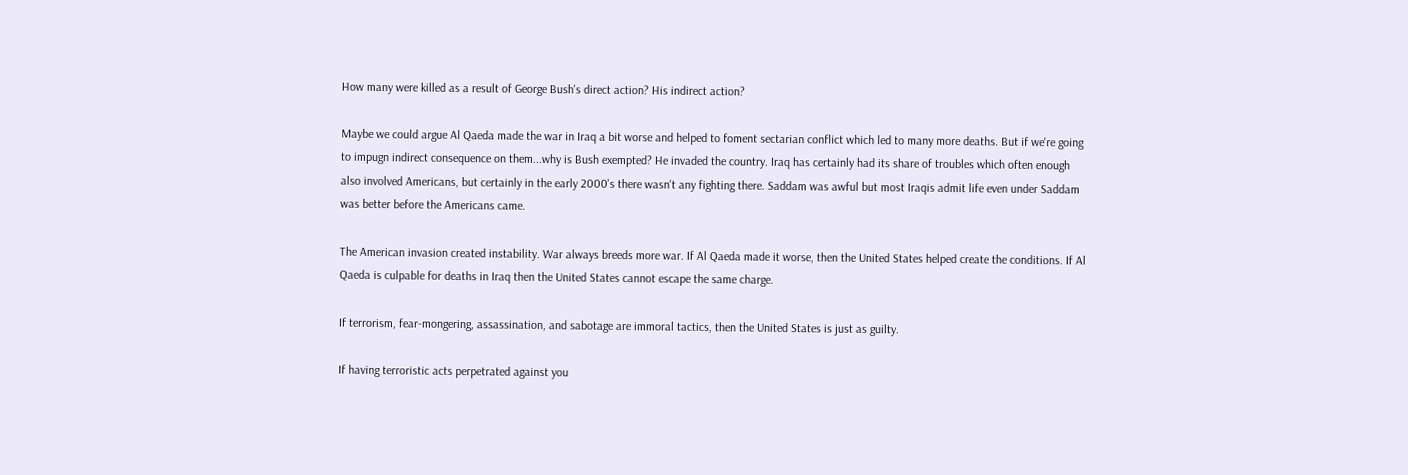How many were killed as a result of George Bush's direct action? His indirect action?

Maybe we could argue Al Qaeda made the war in Iraq a bit worse and helped to foment sectarian conflict which led to many more deaths. But if we're going to impugn indirect consequence on them...why is Bush exempted? He invaded the country. Iraq has certainly had its share of troubles which often enough also involved Americans, but certainly in the early 2000's there wasn't any fighting there. Saddam was awful but most Iraqis admit life even under Saddam was better before the Americans came.

The American invasion created instability. War always breeds more war. If Al Qaeda made it worse, then the United States helped create the conditions. If Al Qaeda is culpable for deaths in Iraq then the United States cannot escape the same charge.

If terrorism, fear-mongering, assassination, and sabotage are immoral tactics, then the United States is just as guilty.

If having terroristic acts perpetrated against you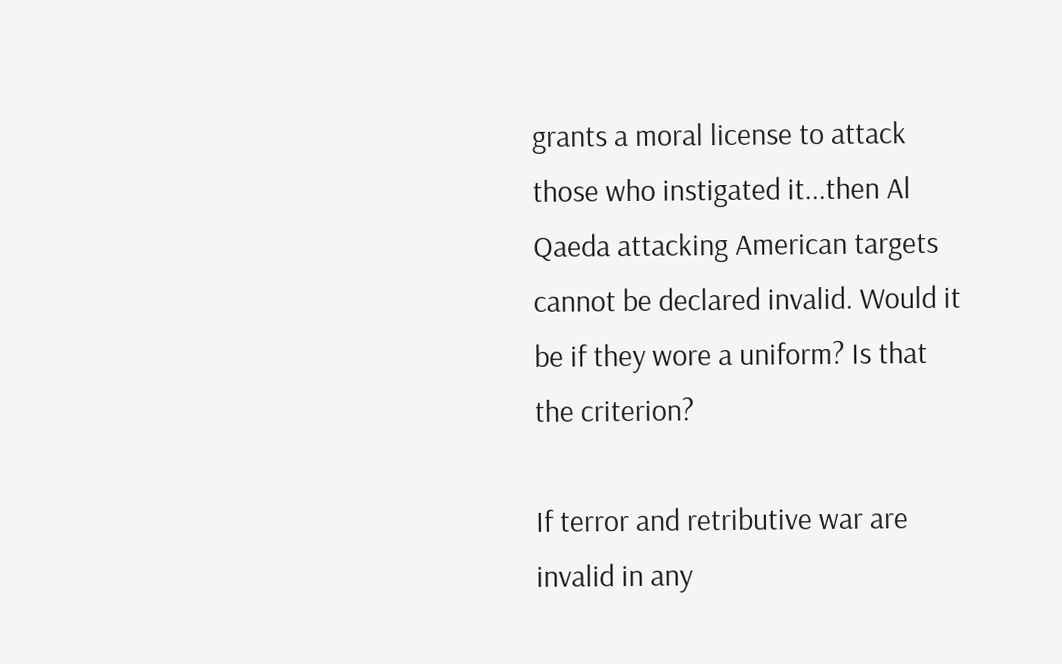grants a moral license to attack those who instigated it...then Al Qaeda attacking American targets cannot be declared invalid. Would it be if they wore a uniform? Is that the criterion?

If terror and retributive war are invalid in any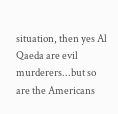situation, then yes Al Qaeda are evil murderers...but so are the Americans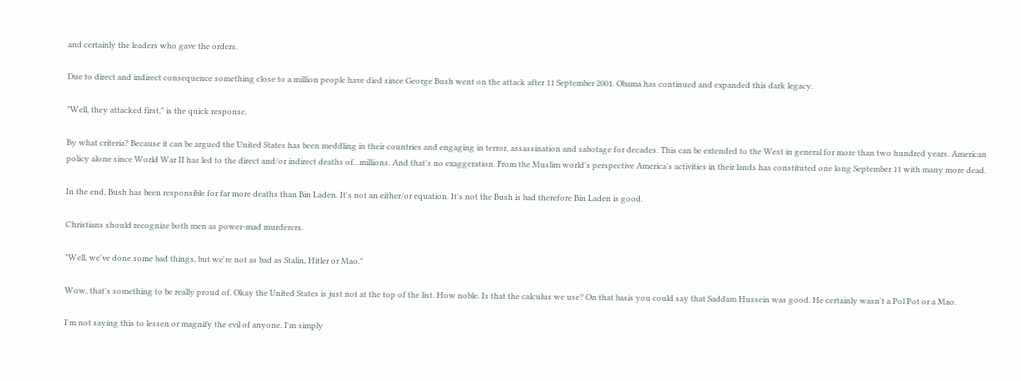and certainly the leaders who gave the orders.

Due to direct and indirect consequence something close to a million people have died since George Bush went on the attack after 11 September 2001. Obama has continued and expanded this dark legacy.

"Well, they attacked first," is the quick response.

By what criteria? Because it can be argued the United States has been meddling in their countries and engaging in terror, assassination and sabotage for decades. This can be extended to the West in general for more than two hundred years. American policy alone since World War II has led to the direct and/or indirect deaths of...millions. And that's no exaggeration. From the Muslim world's perspective America's activities in their lands has constituted one long September 11 with many more dead.

In the end, Bush has been responsible for far more deaths than Bin Laden. It's not an either/or equation. It's not the Bush is bad therefore Bin Laden is good.

Christians should recognize both men as power-mad murderers.

"Well, we've done some bad things, but we're not as bad as Stalin, Hitler or Mao."

Wow, that's something to be really proud of. Okay the United States is just not at the top of the list. How noble. Is that the calculus we use? On that basis you could say that Saddam Hussein was good. He certainly wasn't a Pol Pot or a Mao.

I'm not saying this to lessen or magnify the evil of anyone. I'm simply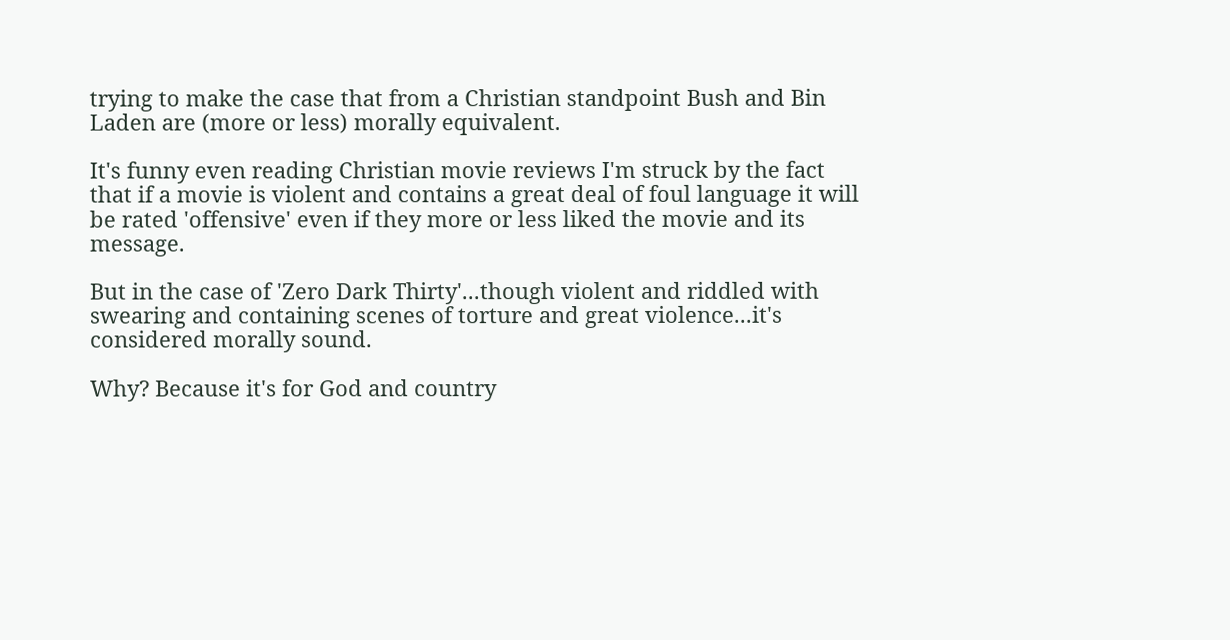trying to make the case that from a Christian standpoint Bush and Bin Laden are (more or less) morally equivalent.

It's funny even reading Christian movie reviews I'm struck by the fact that if a movie is violent and contains a great deal of foul language it will be rated 'offensive' even if they more or less liked the movie and its message.

But in the case of 'Zero Dark Thirty'...though violent and riddled with swearing and containing scenes of torture and great violence...it's considered morally sound.

Why? Because it's for God and country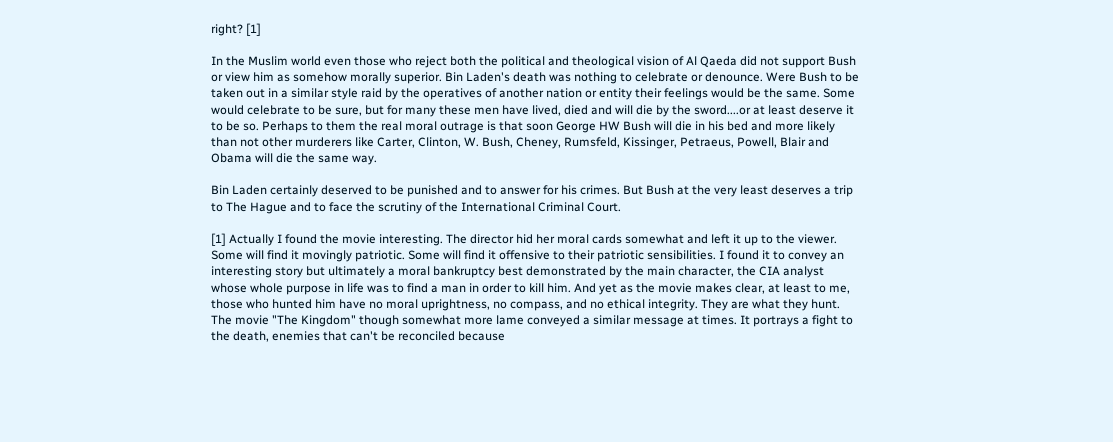right? [1]

In the Muslim world even those who reject both the political and theological vision of Al Qaeda did not support Bush or view him as somehow morally superior. Bin Laden's death was nothing to celebrate or denounce. Were Bush to be taken out in a similar style raid by the operatives of another nation or entity their feelings would be the same. Some would celebrate to be sure, but for many these men have lived, died and will die by the sword....or at least deserve it to be so. Perhaps to them the real moral outrage is that soon George HW Bush will die in his bed and more likely than not other murderers like Carter, Clinton, W. Bush, Cheney, Rumsfeld, Kissinger, Petraeus, Powell, Blair and Obama will die the same way.

Bin Laden certainly deserved to be punished and to answer for his crimes. But Bush at the very least deserves a trip to The Hague and to face the scrutiny of the International Criminal Court.

[1] Actually I found the movie interesting. The director hid her moral cards somewhat and left it up to the viewer. Some will find it movingly patriotic. Some will find it offensive to their patriotic sensibilities. I found it to convey an interesting story but ultimately a moral bankruptcy best demonstrated by the main character, the CIA analyst whose whole purpose in life was to find a man in order to kill him. And yet as the movie makes clear, at least to me, those who hunted him have no moral uprightness, no compass, and no ethical integrity. They are what they hunt. The movie "The Kingdom" though somewhat more lame conveyed a similar message at times. It portrays a fight to the death, enemies that can't be reconciled because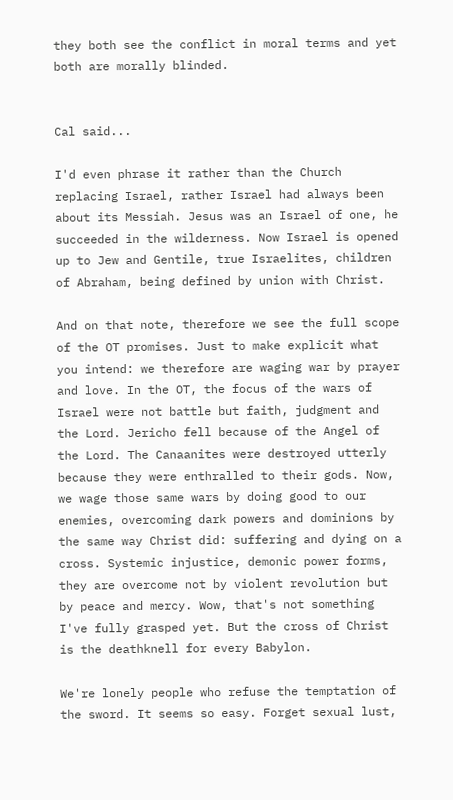they both see the conflict in moral terms and yet both are morally blinded.


Cal said...

I'd even phrase it rather than the Church replacing Israel, rather Israel had always been about its Messiah. Jesus was an Israel of one, he succeeded in the wilderness. Now Israel is opened up to Jew and Gentile, true Israelites, children of Abraham, being defined by union with Christ.

And on that note, therefore we see the full scope of the OT promises. Just to make explicit what you intend: we therefore are waging war by prayer and love. In the OT, the focus of the wars of Israel were not battle but faith, judgment and the Lord. Jericho fell because of the Angel of the Lord. The Canaanites were destroyed utterly because they were enthralled to their gods. Now, we wage those same wars by doing good to our enemies, overcoming dark powers and dominions by the same way Christ did: suffering and dying on a cross. Systemic injustice, demonic power forms, they are overcome not by violent revolution but by peace and mercy. Wow, that's not something I've fully grasped yet. But the cross of Christ is the deathknell for every Babylon.

We're lonely people who refuse the temptation of the sword. It seems so easy. Forget sexual lust,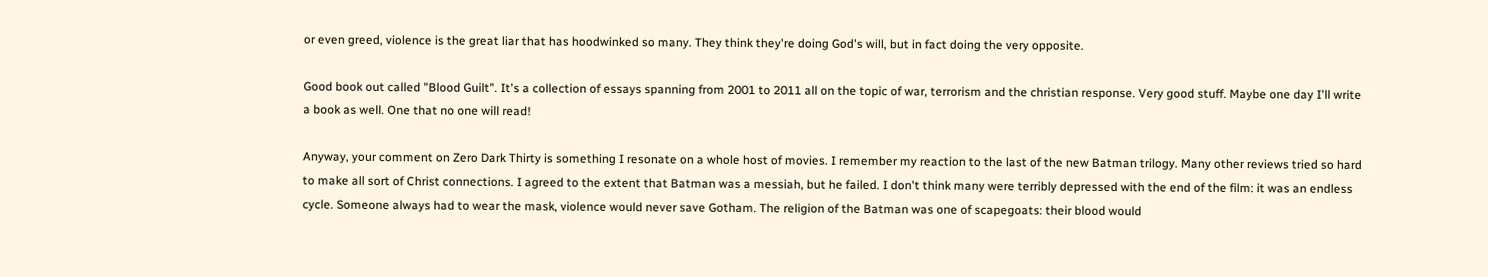or even greed, violence is the great liar that has hoodwinked so many. They think they're doing God's will, but in fact doing the very opposite.

Good book out called "Blood Guilt". It's a collection of essays spanning from 2001 to 2011 all on the topic of war, terrorism and the christian response. Very good stuff. Maybe one day I'll write a book as well. One that no one will read!

Anyway, your comment on Zero Dark Thirty is something I resonate on a whole host of movies. I remember my reaction to the last of the new Batman trilogy. Many other reviews tried so hard to make all sort of Christ connections. I agreed to the extent that Batman was a messiah, but he failed. I don't think many were terribly depressed with the end of the film: it was an endless cycle. Someone always had to wear the mask, violence would never save Gotham. The religion of the Batman was one of scapegoats: their blood would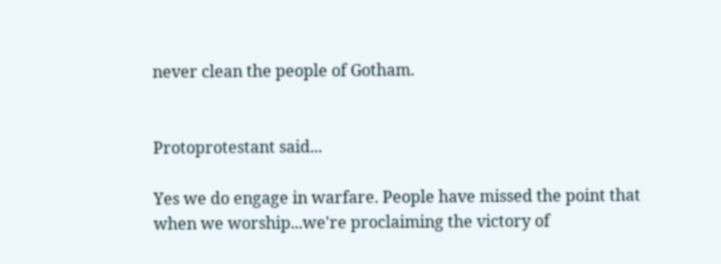never clean the people of Gotham.


Protoprotestant said...

Yes we do engage in warfare. People have missed the point that when we worship...we're proclaiming the victory of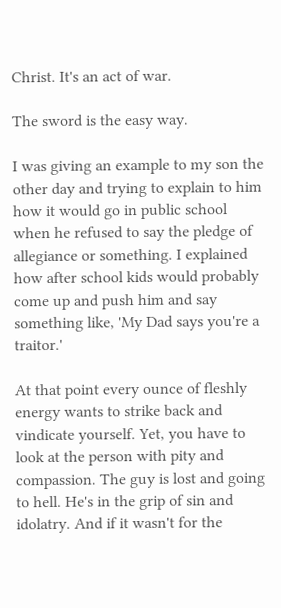Christ. It's an act of war.

The sword is the easy way.

I was giving an example to my son the other day and trying to explain to him how it would go in public school when he refused to say the pledge of allegiance or something. I explained how after school kids would probably come up and push him and say something like, 'My Dad says you're a traitor.'

At that point every ounce of fleshly energy wants to strike back and vindicate yourself. Yet, you have to look at the person with pity and compassion. The guy is lost and going to hell. He's in the grip of sin and idolatry. And if it wasn't for the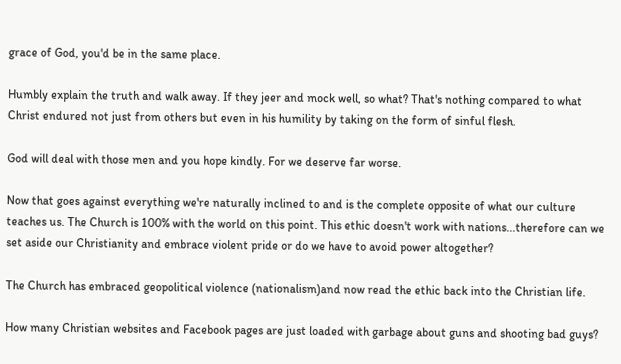grace of God, you'd be in the same place.

Humbly explain the truth and walk away. If they jeer and mock well, so what? That's nothing compared to what Christ endured not just from others but even in his humility by taking on the form of sinful flesh.

God will deal with those men and you hope kindly. For we deserve far worse.

Now that goes against everything we're naturally inclined to and is the complete opposite of what our culture teaches us. The Church is 100% with the world on this point. This ethic doesn't work with nations...therefore can we set aside our Christianity and embrace violent pride or do we have to avoid power altogether?

The Church has embraced geopolitical violence (nationalism)and now read the ethic back into the Christian life.

How many Christian websites and Facebook pages are just loaded with garbage about guns and shooting bad guys?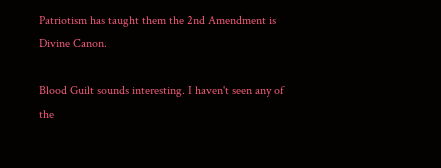Patriotism has taught them the 2nd Amendment is Divine Canon.

Blood Guilt sounds interesting. I haven't seen any of the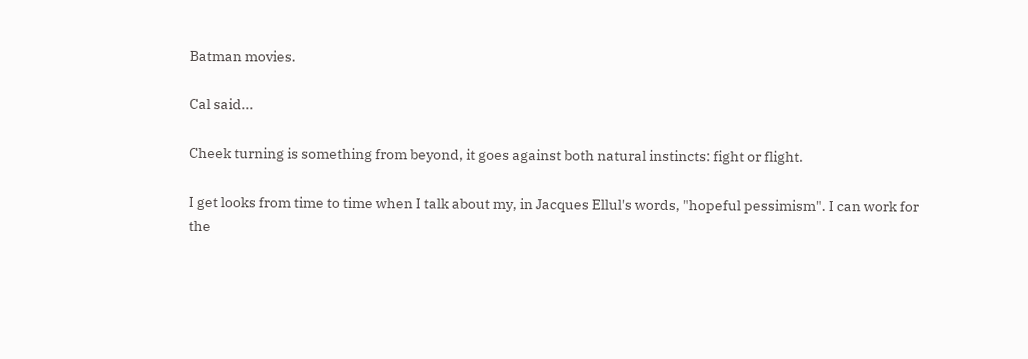Batman movies.

Cal said...

Cheek turning is something from beyond, it goes against both natural instincts: fight or flight.

I get looks from time to time when I talk about my, in Jacques Ellul's words, "hopeful pessimism". I can work for the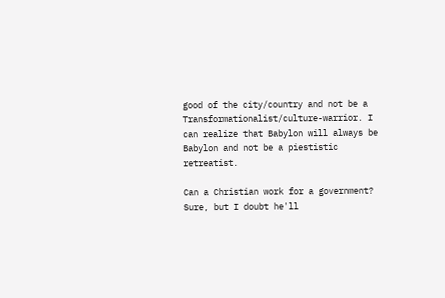good of the city/country and not be a Transformationalist/culture-warrior. I can realize that Babylon will always be Babylon and not be a piestistic retreatist.

Can a Christian work for a government? Sure, but I doubt he'll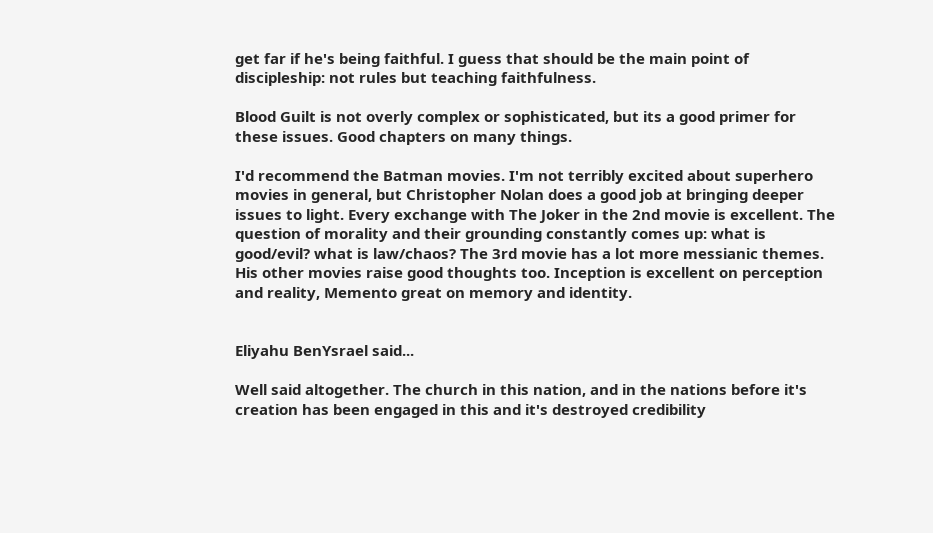get far if he's being faithful. I guess that should be the main point of discipleship: not rules but teaching faithfulness.

Blood Guilt is not overly complex or sophisticated, but its a good primer for these issues. Good chapters on many things.

I'd recommend the Batman movies. I'm not terribly excited about superhero movies in general, but Christopher Nolan does a good job at bringing deeper issues to light. Every exchange with The Joker in the 2nd movie is excellent. The question of morality and their grounding constantly comes up: what is good/evil? what is law/chaos? The 3rd movie has a lot more messianic themes. His other movies raise good thoughts too. Inception is excellent on perception and reality, Memento great on memory and identity.


Eliyahu BenYsrael said...

Well said altogether. The church in this nation, and in the nations before it's creation has been engaged in this and it's destroyed credibility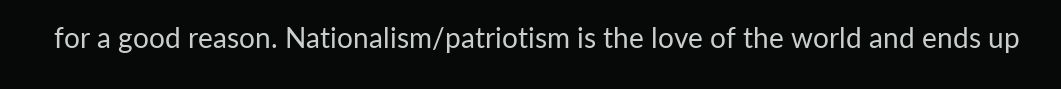for a good reason. Nationalism/patriotism is the love of the world and ends up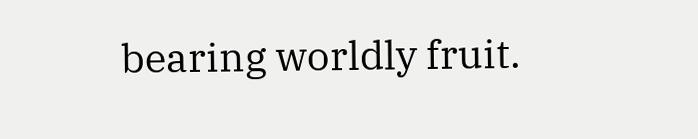bearing worldly fruit.